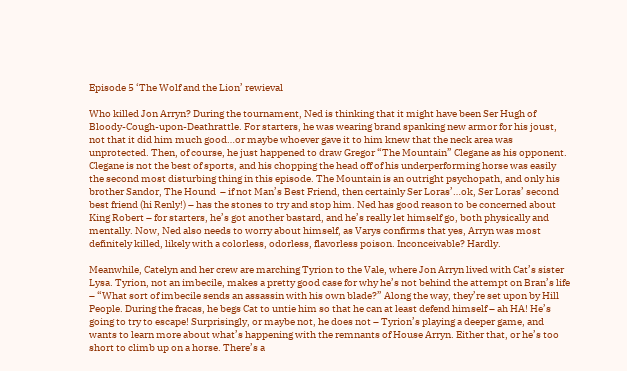Episode 5 ‘The Wolf and the Lion’ rewieval

Who killed Jon Arryn? During the tournament, Ned is thinking that it might have been Ser Hugh of Bloody-Cough-upon-Deathrattle. For starters, he was wearing brand spanking new armor for his joust, not that it did him much good…or maybe whoever gave it to him knew that the neck area was unprotected. Then, of course, he just happened to draw Gregor “The Mountain” Clegane as his opponent. Clegane is not the best of sports, and his chopping the head off of his underperforming horse was easily the second most disturbing thing in this episode. The Mountain is an outright psychopath, and only his brother Sandor, The Hound  – if not Man’s Best Friend, then certainly Ser Loras’…ok, Ser Loras’ second best friend (hi Renly!) – has the stones to try and stop him. Ned has good reason to be concerned about King Robert – for starters, he’s got another bastard, and he’s really let himself go, both physically and mentally. Now, Ned also needs to worry about himself, as Varys confirms that yes, Arryn was most definitely killed, likely with a colorless, odorless, flavorless poison. Inconceivable? Hardly.

Meanwhile, Catelyn and her crew are marching Tyrion to the Vale, where Jon Arryn lived with Cat’s sister Lysa. Tyrion, not an imbecile, makes a pretty good case for why he’s not behind the attempt on Bran’s life – “What sort of imbecile sends an assassin with his own blade?” Along the way, they’re set upon by Hill People. During the fracas, he begs Cat to untie him so that he can at least defend himself – ah HA! He’s going to try to escape! Surprisingly, or maybe not, he does not – Tyrion’s playing a deeper game, and wants to learn more about what’s happening with the remnants of House Arryn. Either that, or he’s too short to climb up on a horse. There’s a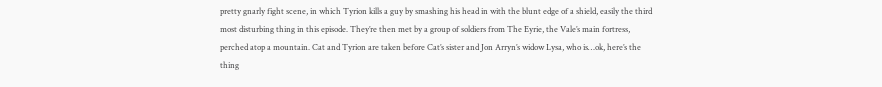pretty gnarly fight scene, in which Tyrion kills a guy by smashing his head in with the blunt edge of a shield, easily the third most disturbing thing in this episode. They’re then met by a group of soldiers from The Eyrie, the Vale’s main fortress, perched atop a mountain. Cat and Tyrion are taken before Cat’s sister and Jon Arryn’s widow Lysa, who is…ok, here’s the thing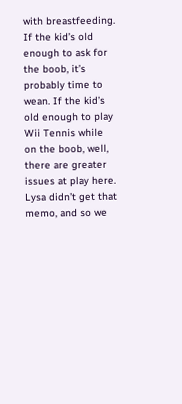with breastfeeding. If the kid’s old enough to ask for the boob, it’s probably time to wean. If the kid’s old enough to play Wii Tennis while on the boob, well, there are greater issues at play here. Lysa didn’t get that memo, and so we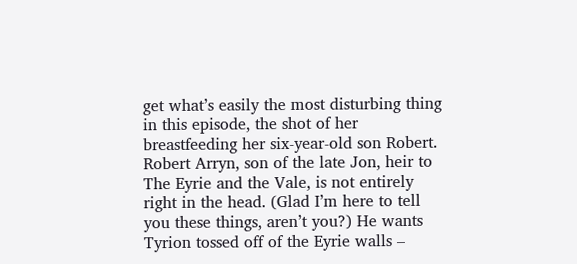get what’s easily the most disturbing thing in this episode, the shot of her breastfeeding her six-year-old son Robert. Robert Arryn, son of the late Jon, heir to The Eyrie and the Vale, is not entirely right in the head. (Glad I’m here to tell you these things, aren’t you?) He wants Tyrion tossed off of the Eyrie walls –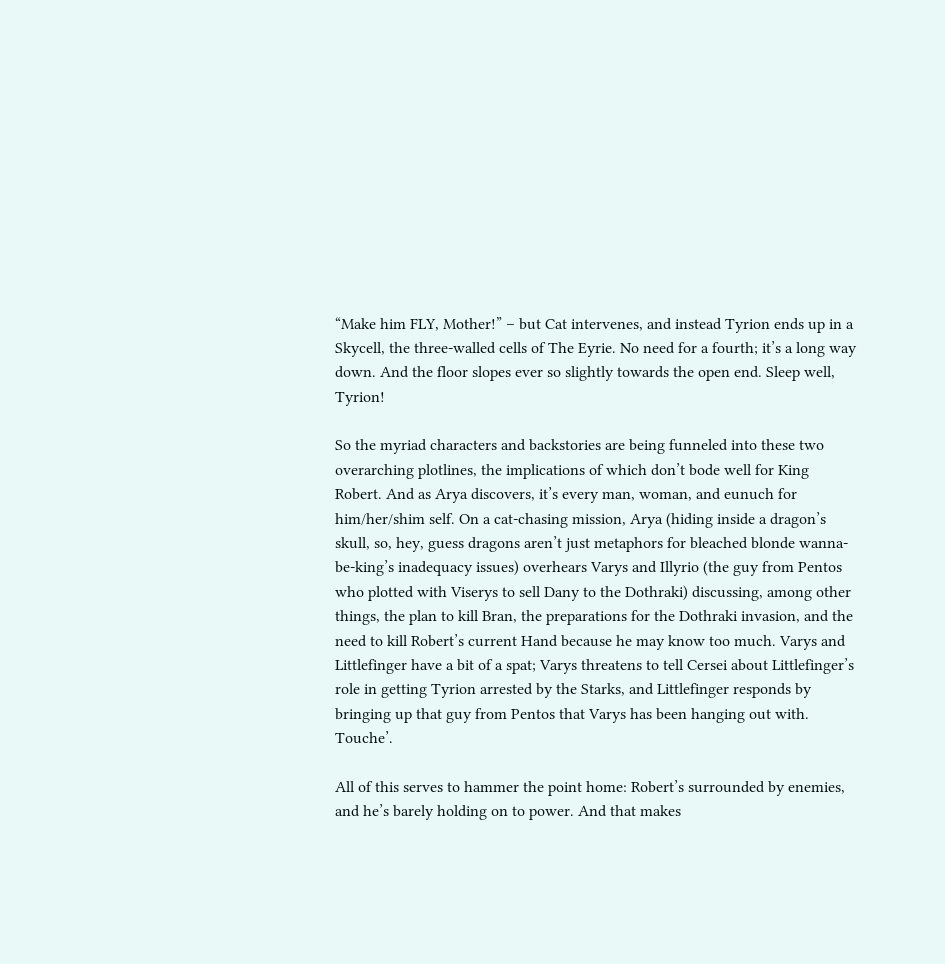“Make him FLY, Mother!” – but Cat intervenes, and instead Tyrion ends up in a Skycell, the three-walled cells of The Eyrie. No need for a fourth; it’s a long way down. And the floor slopes ever so slightly towards the open end. Sleep well, Tyrion!

So the myriad characters and backstories are being funneled into these two overarching plotlines, the implications of which don’t bode well for King Robert. And as Arya discovers, it’s every man, woman, and eunuch for him/her/shim self. On a cat-chasing mission, Arya (hiding inside a dragon’s skull, so, hey, guess dragons aren’t just metaphors for bleached blonde wanna-be-king’s inadequacy issues) overhears Varys and Illyrio (the guy from Pentos who plotted with Viserys to sell Dany to the Dothraki) discussing, among other things, the plan to kill Bran, the preparations for the Dothraki invasion, and the need to kill Robert’s current Hand because he may know too much. Varys and Littlefinger have a bit of a spat; Varys threatens to tell Cersei about Littlefinger’s role in getting Tyrion arrested by the Starks, and Littlefinger responds by bringing up that guy from Pentos that Varys has been hanging out with. Touche’.

All of this serves to hammer the point home: Robert’s surrounded by enemies, and he’s barely holding on to power. And that makes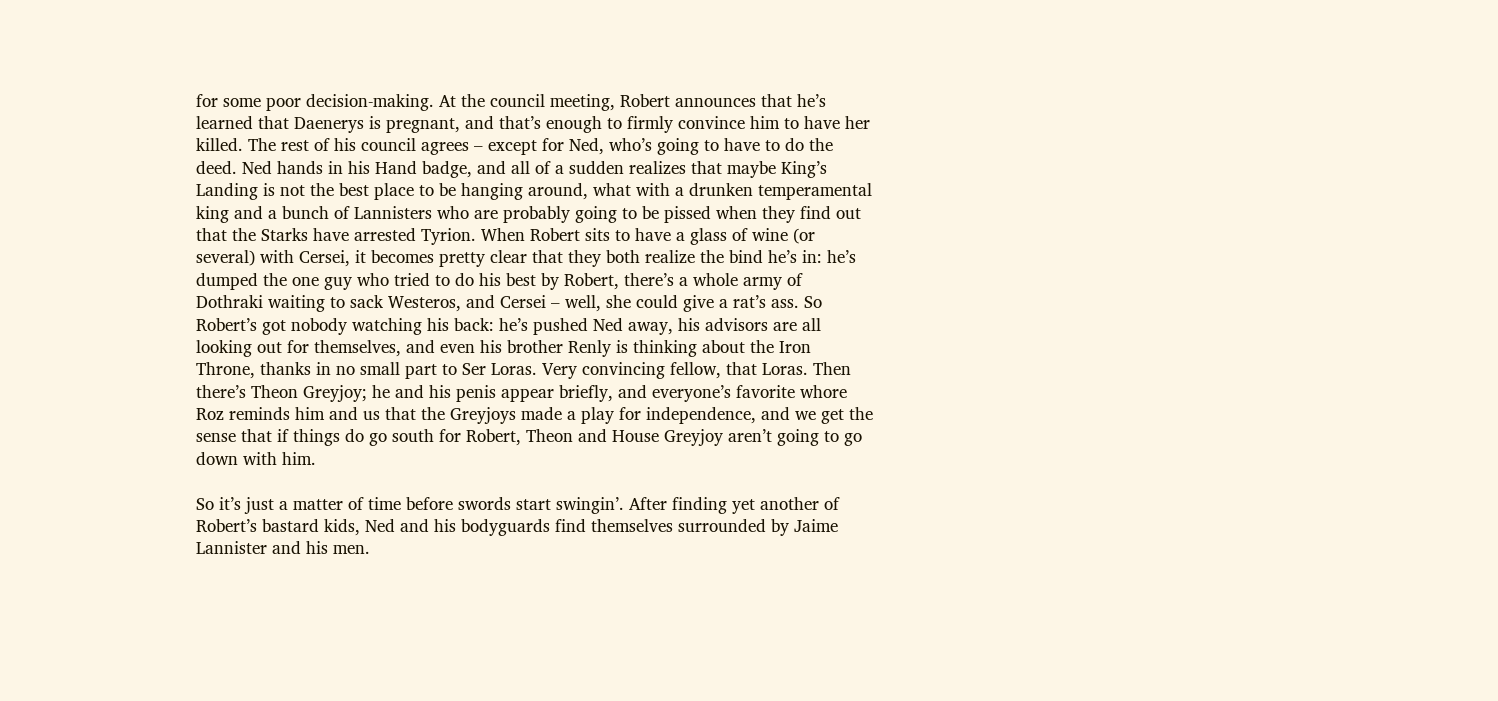for some poor decision-making. At the council meeting, Robert announces that he’s learned that Daenerys is pregnant, and that’s enough to firmly convince him to have her killed. The rest of his council agrees – except for Ned, who’s going to have to do the deed. Ned hands in his Hand badge, and all of a sudden realizes that maybe King’s Landing is not the best place to be hanging around, what with a drunken temperamental king and a bunch of Lannisters who are probably going to be pissed when they find out that the Starks have arrested Tyrion. When Robert sits to have a glass of wine (or several) with Cersei, it becomes pretty clear that they both realize the bind he’s in: he’s dumped the one guy who tried to do his best by Robert, there’s a whole army of Dothraki waiting to sack Westeros, and Cersei – well, she could give a rat’s ass. So Robert’s got nobody watching his back: he’s pushed Ned away, his advisors are all looking out for themselves, and even his brother Renly is thinking about the Iron Throne, thanks in no small part to Ser Loras. Very convincing fellow, that Loras. Then there’s Theon Greyjoy; he and his penis appear briefly, and everyone’s favorite whore Roz reminds him and us that the Greyjoys made a play for independence, and we get the sense that if things do go south for Robert, Theon and House Greyjoy aren’t going to go down with him.

So it’s just a matter of time before swords start swingin’. After finding yet another of Robert’s bastard kids, Ned and his bodyguards find themselves surrounded by Jaime Lannister and his men.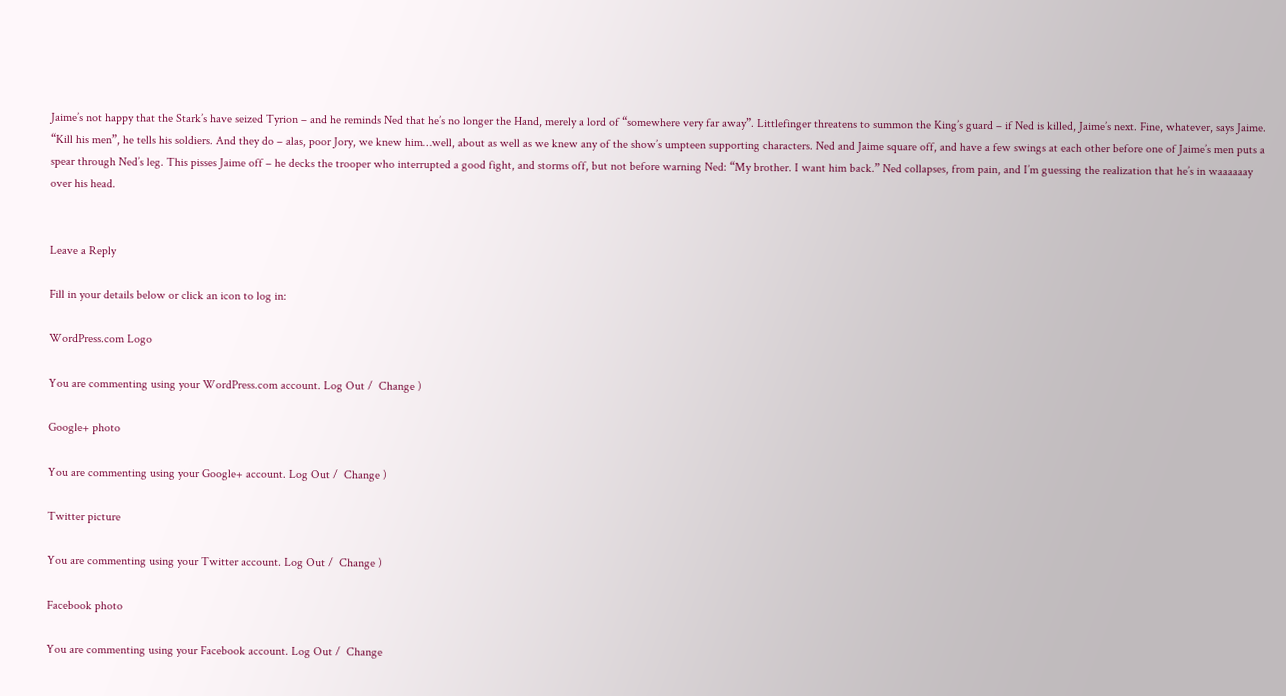Jaime’s not happy that the Stark’s have seized Tyrion – and he reminds Ned that he’s no longer the Hand, merely a lord of “somewhere very far away”. Littlefinger threatens to summon the King’s guard – if Ned is killed, Jaime’s next. Fine, whatever, says Jaime. “Kill his men”, he tells his soldiers. And they do – alas, poor Jory, we knew him…well, about as well as we knew any of the show’s umpteen supporting characters. Ned and Jaime square off, and have a few swings at each other before one of Jaime’s men puts a spear through Ned’s leg. This pisses Jaime off – he decks the trooper who interrupted a good fight, and storms off, but not before warning Ned: “My brother. I want him back.” Ned collapses, from pain, and I’m guessing the realization that he’s in waaaaaay over his head.


Leave a Reply

Fill in your details below or click an icon to log in:

WordPress.com Logo

You are commenting using your WordPress.com account. Log Out /  Change )

Google+ photo

You are commenting using your Google+ account. Log Out /  Change )

Twitter picture

You are commenting using your Twitter account. Log Out /  Change )

Facebook photo

You are commenting using your Facebook account. Log Out /  Change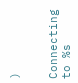)


Connecting to %s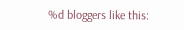%d bloggers like this: